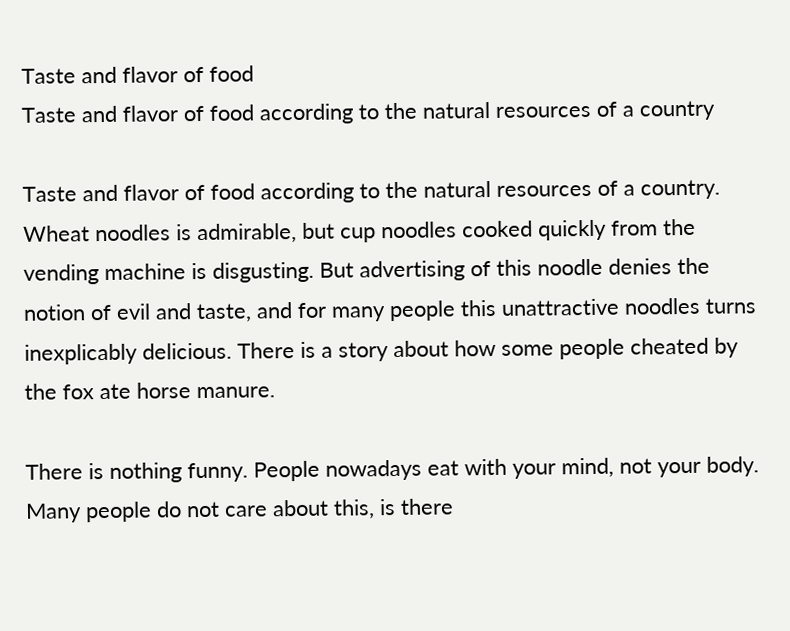Taste and flavor of food
Taste and flavor of food according to the natural resources of a country

Taste and flavor of food according to the natural resources of a country. Wheat noodles is admirable, but cup noodles cooked quickly from the vending machine is disgusting. But advertising of this noodle denies the notion of evil and taste, and for many people this unattractive noodles turns inexplicably delicious. There is a story about how some people cheated by the fox ate horse manure.

There is nothing funny. People nowadays eat with your mind, not your body. Many people do not care about this, is there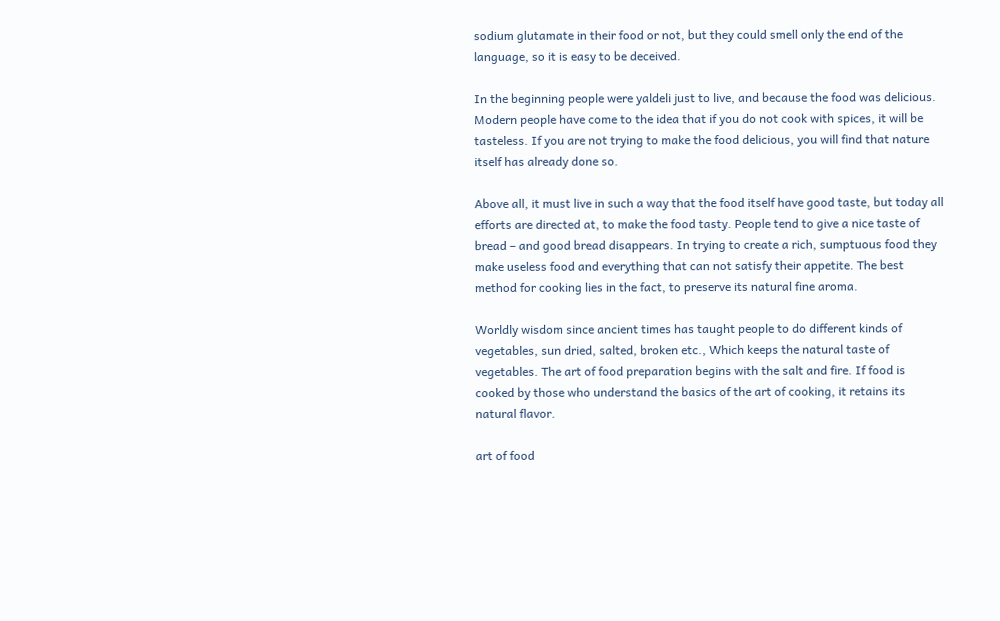sodium glutamate in their food or not, but they could smell only the end of the language, so it is easy to be deceived.

In the beginning people were yaldeli just to live, and because the food was delicious. Modern people have come to the idea that if you do not cook with spices, it will be tasteless. If you are not trying to make the food delicious, you will find that nature itself has already done so.

Above all, it must live in such a way that the food itself have good taste, but today all efforts are directed at, to make the food tasty. People tend to give a nice taste of bread – and good bread disappears. In trying to create a rich, sumptuous food they make useless food and everything that can not satisfy their appetite. The best method for cooking lies in the fact, to preserve its natural fine aroma.

Worldly wisdom since ancient times has taught people to do different kinds of vegetables, sun dried, salted, broken etc., Which keeps the natural taste of vegetables. The art of food preparation begins with the salt and fire. If food is cooked by those who understand the basics of the art of cooking, it retains its natural flavor.

art of food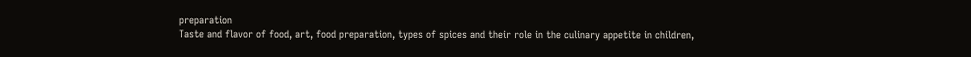preparation
Taste and flavor of food, art, food preparation, types of spices and their role in the culinary appetite in children,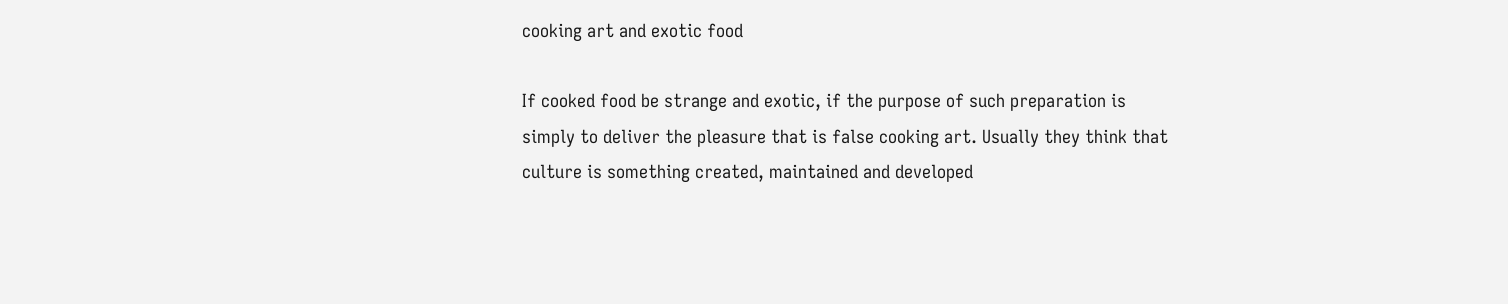cooking art and exotic food

If cooked food be strange and exotic, if the purpose of such preparation is simply to deliver the pleasure that is false cooking art. Usually they think that culture is something created, maintained and developed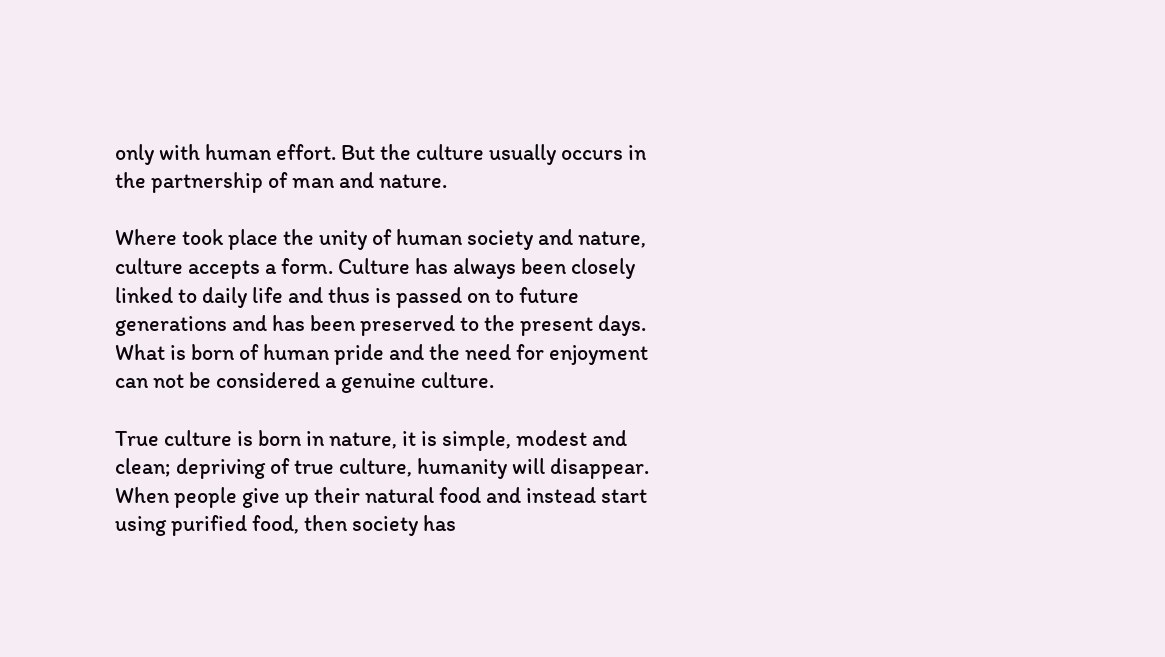only with human effort. But the culture usually occurs in the partnership of man and nature.

Where took place the unity of human society and nature, culture accepts a form. Culture has always been closely linked to daily life and thus is passed on to future generations and has been preserved to the present days. What is born of human pride and the need for enjoyment can not be considered a genuine culture.

True culture is born in nature, it is simple, modest and clean; depriving of true culture, humanity will disappear. When people give up their natural food and instead start using purified food, then society has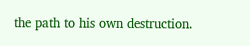the path to his own destruction.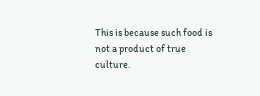This is because such food is not a product of true culture.